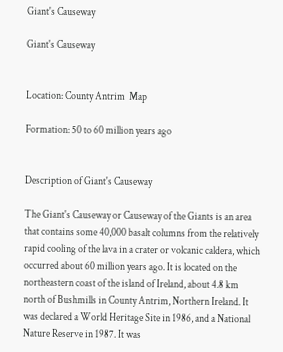Giant's Causeway

Giant's Causeway


Location: County Antrim  Map

Formation: 50 to 60 million years ago


Description of Giant's Causeway

The Giant's Causeway or Causeway of the Giants is an area that contains some 40,000 basalt columns from the relatively rapid cooling of the lava in a crater or volcanic caldera, which occurred about 60 million years ago. It is located on the northeastern coast of the island of Ireland, about 4.8 km north of Bushmills in County Antrim, Northern Ireland. It was declared a World Heritage Site in 1986, and a National Nature Reserve in 1987. It was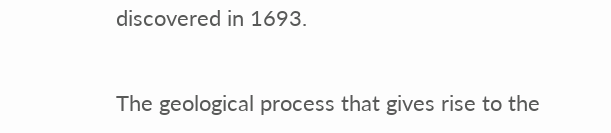discovered in 1693.


The geological process that gives rise to the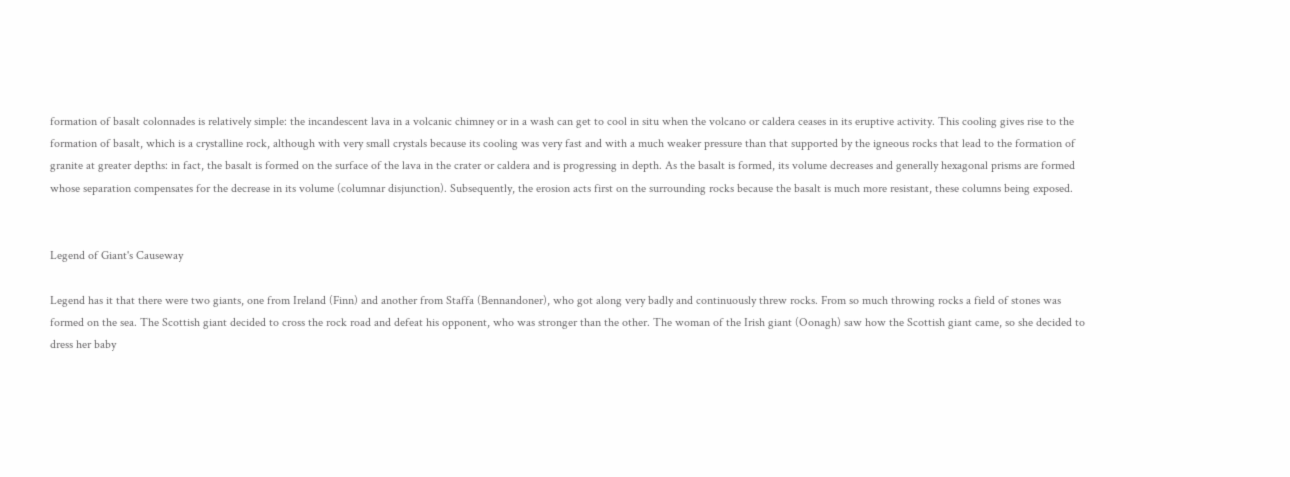formation of basalt colonnades is relatively simple: the incandescent lava in a volcanic chimney or in a wash can get to cool in situ when the volcano or caldera ceases in its eruptive activity. This cooling gives rise to the formation of basalt, which is a crystalline rock, although with very small crystals because its cooling was very fast and with a much weaker pressure than that supported by the igneous rocks that lead to the formation of granite at greater depths: in fact, the basalt is formed on the surface of the lava in the crater or caldera and is progressing in depth. As the basalt is formed, its volume decreases and generally hexagonal prisms are formed whose separation compensates for the decrease in its volume (columnar disjunction). Subsequently, the erosion acts first on the surrounding rocks because the basalt is much more resistant, these columns being exposed.


Legend of Giant's Causeway

Legend has it that there were two giants, one from Ireland (Finn) and another from Staffa (Bennandoner), who got along very badly and continuously threw rocks. From so much throwing rocks a field of stones was formed on the sea. The Scottish giant decided to cross the rock road and defeat his opponent, who was stronger than the other. The woman of the Irish giant (Oonagh) saw how the Scottish giant came, so she decided to dress her baby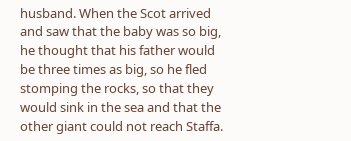husband. When the Scot arrived and saw that the baby was so big, he thought that his father would be three times as big, so he fled stomping the rocks, so that they would sink in the sea and that the other giant could not reach Staffa.